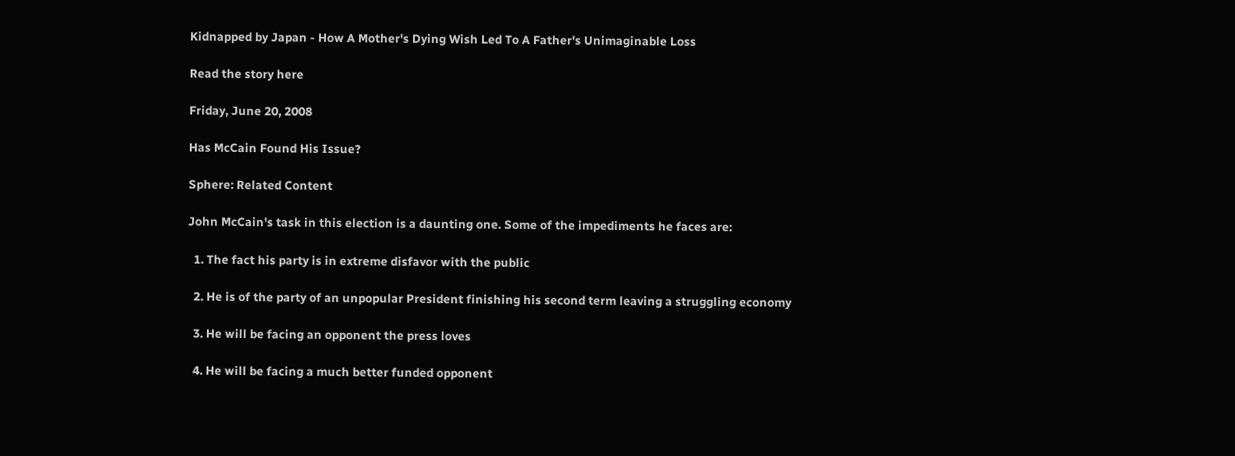Kidnapped by Japan - How A Mother's Dying Wish Led To A Father's Unimaginable Loss

Read the story here

Friday, June 20, 2008

Has McCain Found His Issue?

Sphere: Related Content

John McCain's task in this election is a daunting one. Some of the impediments he faces are:

  1. The fact his party is in extreme disfavor with the public

  2. He is of the party of an unpopular President finishing his second term leaving a struggling economy

  3. He will be facing an opponent the press loves

  4. He will be facing a much better funded opponent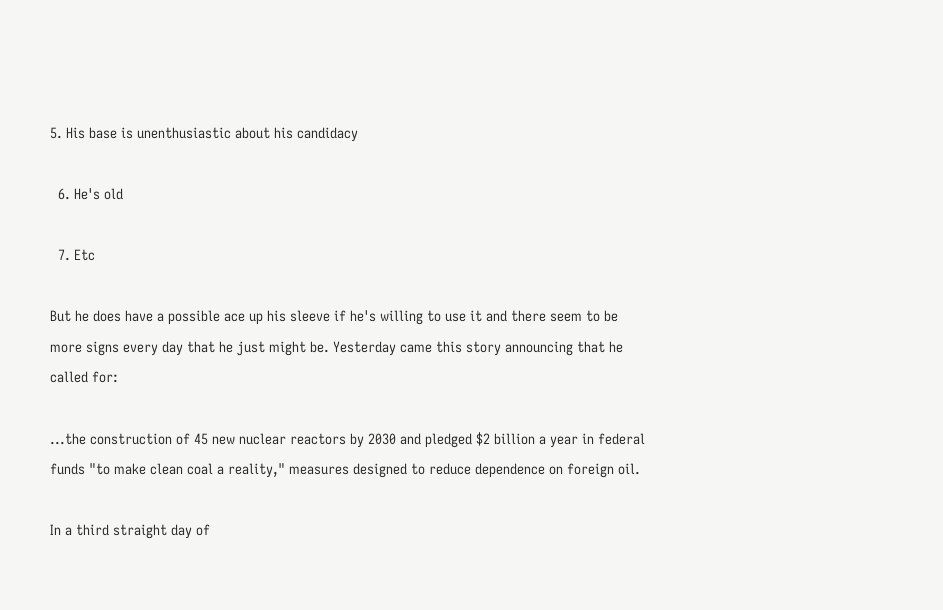5. His base is unenthusiastic about his candidacy

  6. He's old

  7. Etc

But he does have a possible ace up his sleeve if he's willing to use it and there seem to be more signs every day that he just might be. Yesterday came this story announcing that he called for:

...the construction of 45 new nuclear reactors by 2030 and pledged $2 billion a year in federal funds "to make clean coal a reality," measures designed to reduce dependence on foreign oil.

In a third straight day of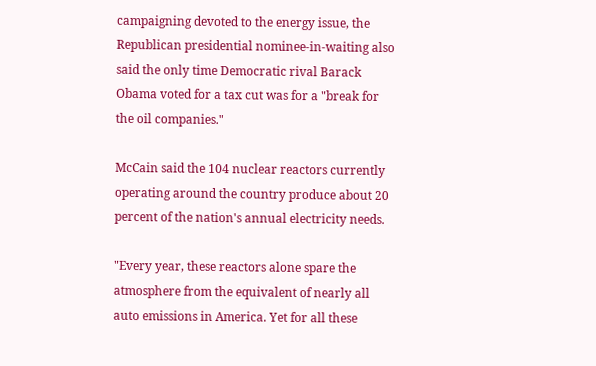campaigning devoted to the energy issue, the Republican presidential nominee-in-waiting also said the only time Democratic rival Barack Obama voted for a tax cut was for a "break for the oil companies."

McCain said the 104 nuclear reactors currently operating around the country produce about 20 percent of the nation's annual electricity needs.

"Every year, these reactors alone spare the atmosphere from the equivalent of nearly all auto emissions in America. Yet for all these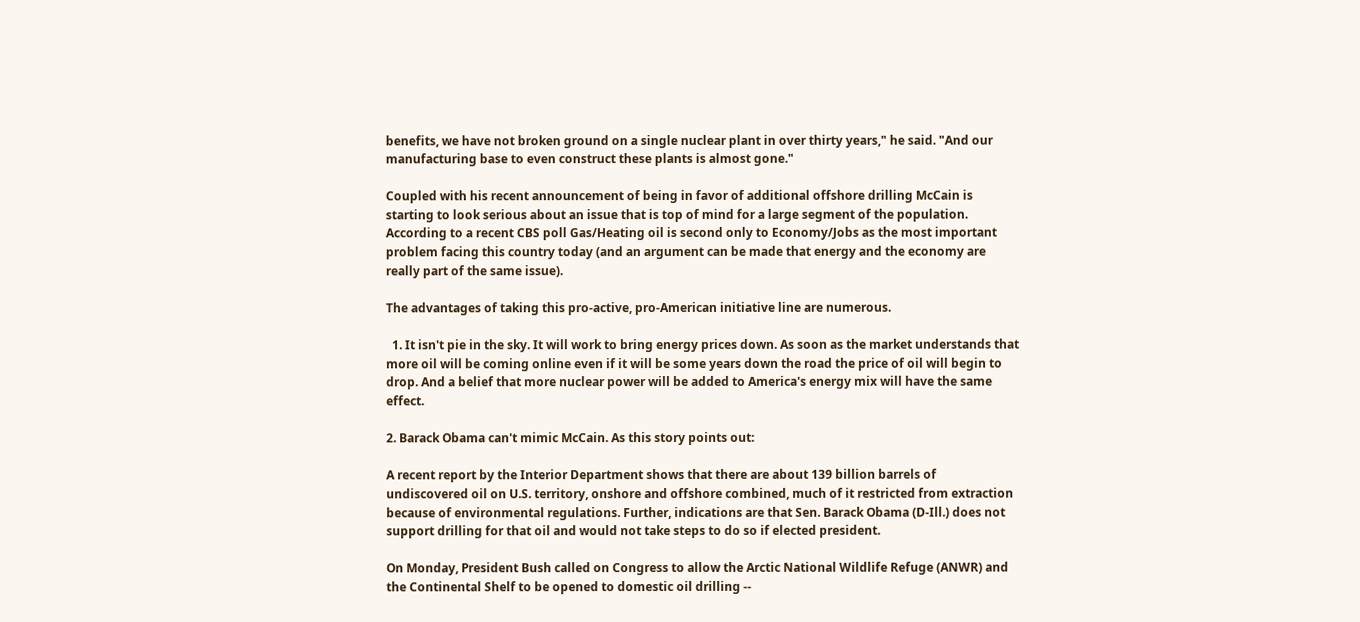benefits, we have not broken ground on a single nuclear plant in over thirty years," he said. "And our manufacturing base to even construct these plants is almost gone."

Coupled with his recent announcement of being in favor of additional offshore drilling McCain is starting to look serious about an issue that is top of mind for a large segment of the population. According to a recent CBS poll Gas/Heating oil is second only to Economy/Jobs as the most important problem facing this country today (and an argument can be made that energy and the economy are really part of the same issue).

The advantages of taking this pro-active, pro-American initiative line are numerous.

  1. It isn't pie in the sky. It will work to bring energy prices down. As soon as the market understands that more oil will be coming online even if it will be some years down the road the price of oil will begin to drop. And a belief that more nuclear power will be added to America's energy mix will have the same effect.

2. Barack Obama can't mimic McCain. As this story points out:

A recent report by the Interior Department shows that there are about 139 billion barrels of undiscovered oil on U.S. territory, onshore and offshore combined, much of it restricted from extraction because of environmental regulations. Further, indications are that Sen. Barack Obama (D-Ill.) does not support drilling for that oil and would not take steps to do so if elected president.

On Monday, President Bush called on Congress to allow the Arctic National Wildlife Refuge (ANWR) and the Continental Shelf to be opened to domestic oil drilling --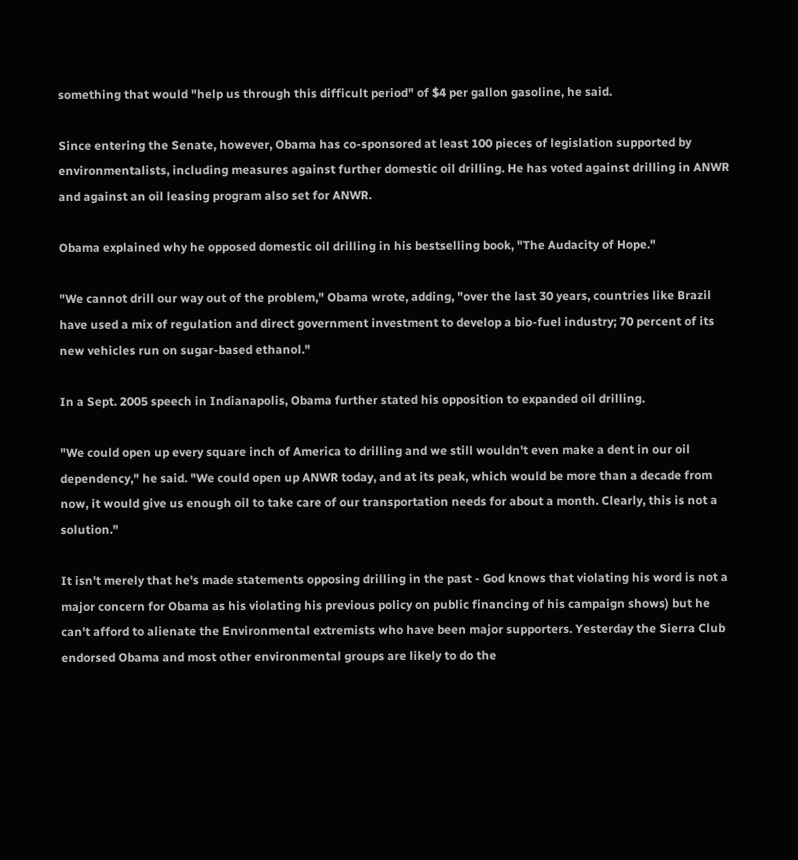something that would "help us through this difficult period" of $4 per gallon gasoline, he said.

Since entering the Senate, however, Obama has co-sponsored at least 100 pieces of legislation supported by environmentalists, including measures against further domestic oil drilling. He has voted against drilling in ANWR and against an oil leasing program also set for ANWR.

Obama explained why he opposed domestic oil drilling in his bestselling book, "The Audacity of Hope."

"We cannot drill our way out of the problem," Obama wrote, adding, "over the last 30 years, countries like Brazil have used a mix of regulation and direct government investment to develop a bio-fuel industry; 70 percent of its new vehicles run on sugar-based ethanol."

In a Sept. 2005 speech in Indianapolis, Obama further stated his opposition to expanded oil drilling.

"We could open up every square inch of America to drilling and we still wouldn't even make a dent in our oil dependency," he said. "We could open up ANWR today, and at its peak, which would be more than a decade from now, it would give us enough oil to take care of our transportation needs for about a month. Clearly, this is not a solution."

It isn't merely that he's made statements opposing drilling in the past - God knows that violating his word is not a major concern for Obama as his violating his previous policy on public financing of his campaign shows) but he can't afford to alienate the Environmental extremists who have been major supporters. Yesterday the Sierra Club endorsed Obama and most other environmental groups are likely to do the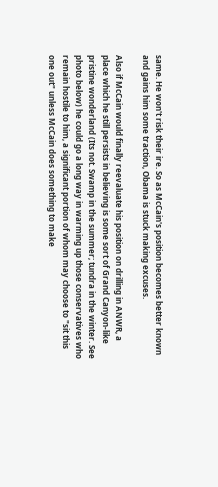same. He won't risk their ire. So as McCain's position becomes better known and gains him some traction, Obama is stuck making excuses.

Also if McCain would finally reevaluate his position on drilling in ANWR, a place which he still persists in believing is some sort of Grand Canyon-like pristine wonderland (Its not. Swamp in the summer; tundra in the winter. See photo below) he could go a long way in warming up those conservatives who remain hostile to him, a significant portion of whom may choose to "sit this one out" unless McCain does something to make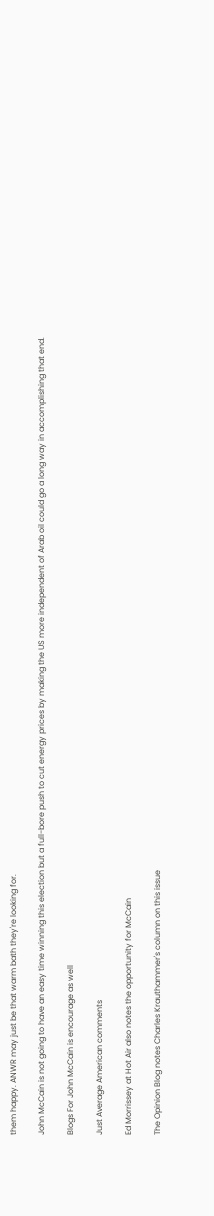them happy. ANWR may just be that warm bath they're looking for.

John McCain is not going to have an easy time winning this election but a full-bore push to cut energy prices by making the US more independent of Arab oil could go a long way in accomplishing that end.

Blogs For John McCain is encourage as well

Just Average American comments

Ed Morrissey at Hot Air also notes the opportunity for McCain

The Opinion Blog notes Charles Krauthammer's column on this issue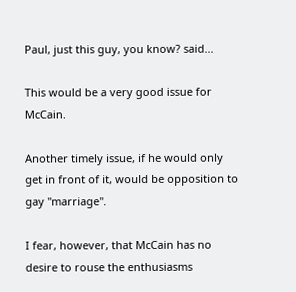Paul, just this guy, you know? said...

This would be a very good issue for McCain.

Another timely issue, if he would only get in front of it, would be opposition to gay "marriage".

I fear, however, that McCain has no desire to rouse the enthusiasms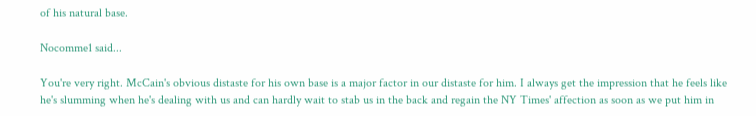of his natural base.

Nocomme1 said...

You're very right. McCain's obvious distaste for his own base is a major factor in our distaste for him. I always get the impression that he feels like he's slumming when he's dealing with us and can hardly wait to stab us in the back and regain the NY Times' affection as soon as we put him in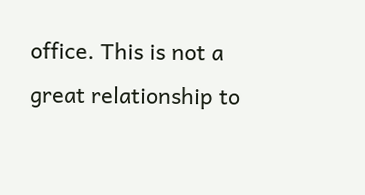office. This is not a great relationship to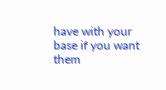have with your base if you want them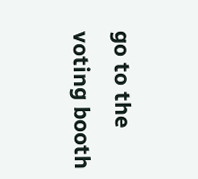go to the voting booth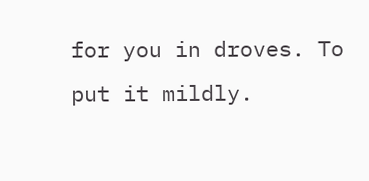for you in droves. To put it mildly.